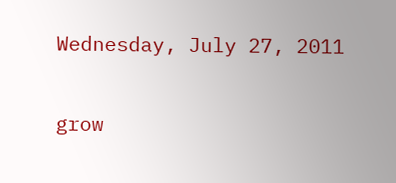Wednesday, July 27, 2011

grow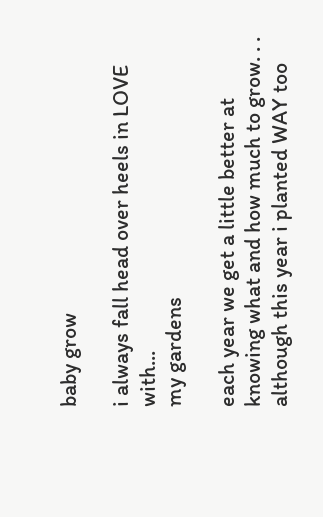baby grow

i always fall head over heels in LOVE with...
my gardens

each year we get a little better at
knowing what and how much to grow. . .
although this year i planted WAY too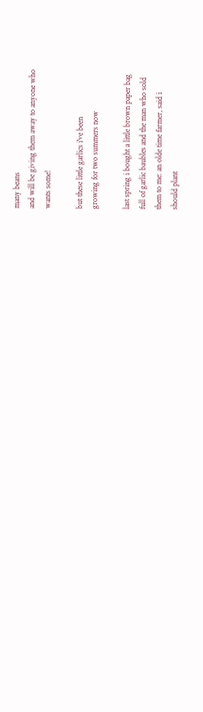many beans
and will be giving them away to anyone who
wants some!

but these little garlics i've been
growing for two summers now

last spring i bought a little brown paper bag
full of garlic baubles and the man who sold
them to me: an olde time farmer, said i
should plant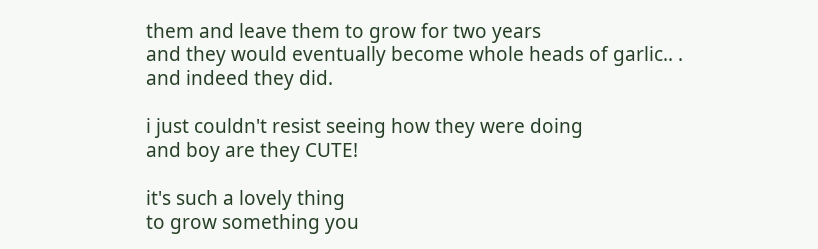them and leave them to grow for two years
and they would eventually become whole heads of garlic.. .
and indeed they did.

i just couldn't resist seeing how they were doing
and boy are they CUTE!

it's such a lovely thing
to grow something you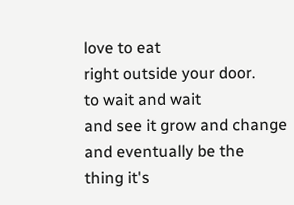love to eat
right outside your door.
to wait and wait
and see it grow and change
and eventually be the
thing it's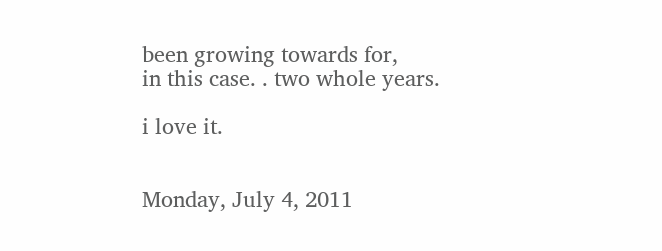been growing towards for,
in this case. . two whole years.

i love it.


Monday, July 4, 2011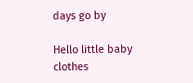days go by

Hello little baby clothes